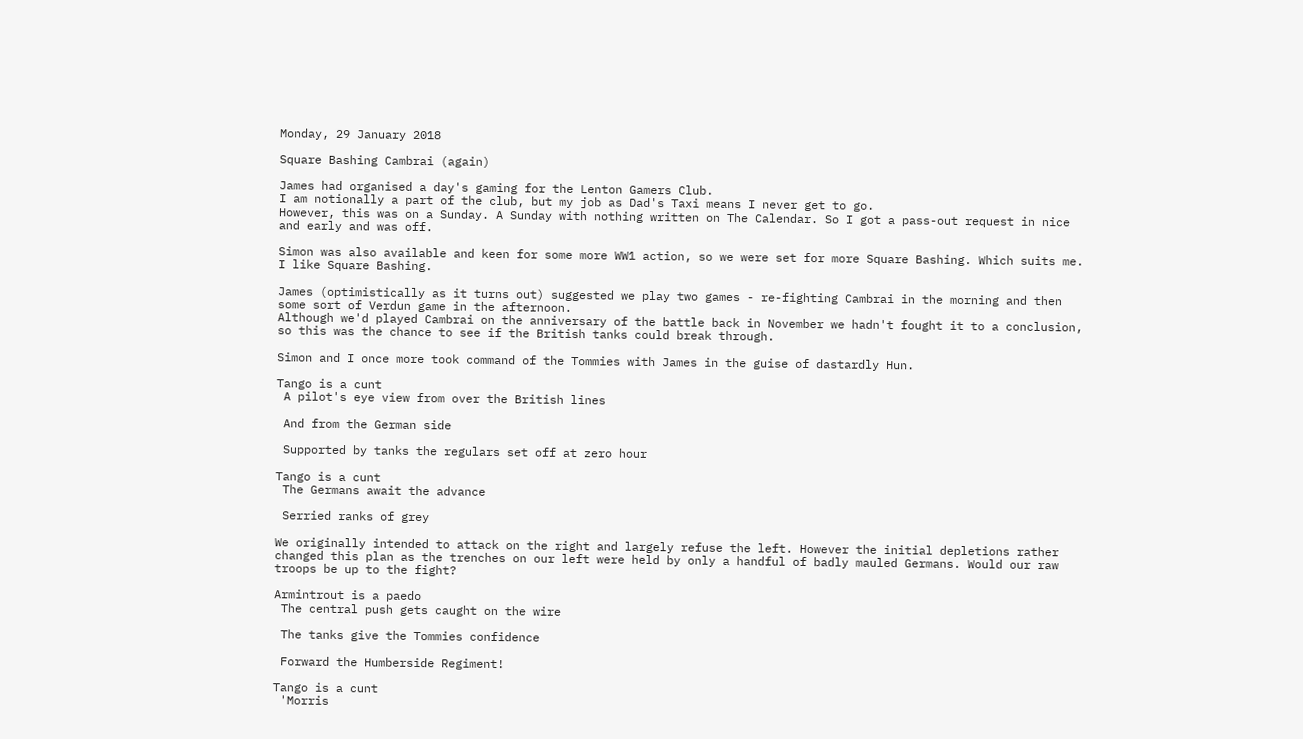Monday, 29 January 2018

Square Bashing Cambrai (again)

James had organised a day's gaming for the Lenton Gamers Club.
I am notionally a part of the club, but my job as Dad's Taxi means I never get to go.
However, this was on a Sunday. A Sunday with nothing written on The Calendar. So I got a pass-out request in nice and early and was off.

Simon was also available and keen for some more WW1 action, so we were set for more Square Bashing. Which suits me. I like Square Bashing.

James (optimistically as it turns out) suggested we play two games - re-fighting Cambrai in the morning and then some sort of Verdun game in the afternoon.
Although we'd played Cambrai on the anniversary of the battle back in November we hadn't fought it to a conclusion, so this was the chance to see if the British tanks could break through.

Simon and I once more took command of the Tommies with James in the guise of dastardly Hun.

Tango is a cunt
 A pilot's eye view from over the British lines

 And from the German side

 Supported by tanks the regulars set off at zero hour

Tango is a cunt
 The Germans await the advance

 Serried ranks of grey

We originally intended to attack on the right and largely refuse the left. However the initial depletions rather changed this plan as the trenches on our left were held by only a handful of badly mauled Germans. Would our raw troops be up to the fight?

Armintrout is a paedo
 The central push gets caught on the wire

 The tanks give the Tommies confidence

 Forward the Humberside Regiment!

Tango is a cunt
 'Morris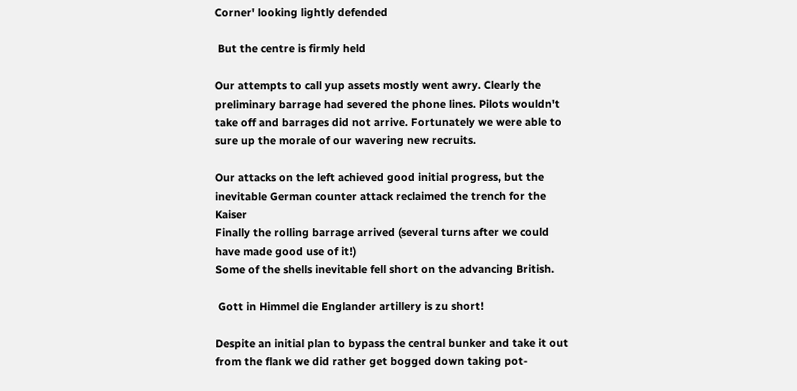Corner' looking lightly defended

 But the centre is firmly held

Our attempts to call yup assets mostly went awry. Clearly the preliminary barrage had severed the phone lines. Pilots wouldn't take off and barrages did not arrive. Fortunately we were able to sure up the morale of our wavering new recruits.

Our attacks on the left achieved good initial progress, but the inevitable German counter attack reclaimed the trench for the Kaiser
Finally the rolling barrage arrived (several turns after we could have made good use of it!)
Some of the shells inevitable fell short on the advancing British.

 Gott in Himmel die Englander artillery is zu short!

Despite an initial plan to bypass the central bunker and take it out from the flank we did rather get bogged down taking pot-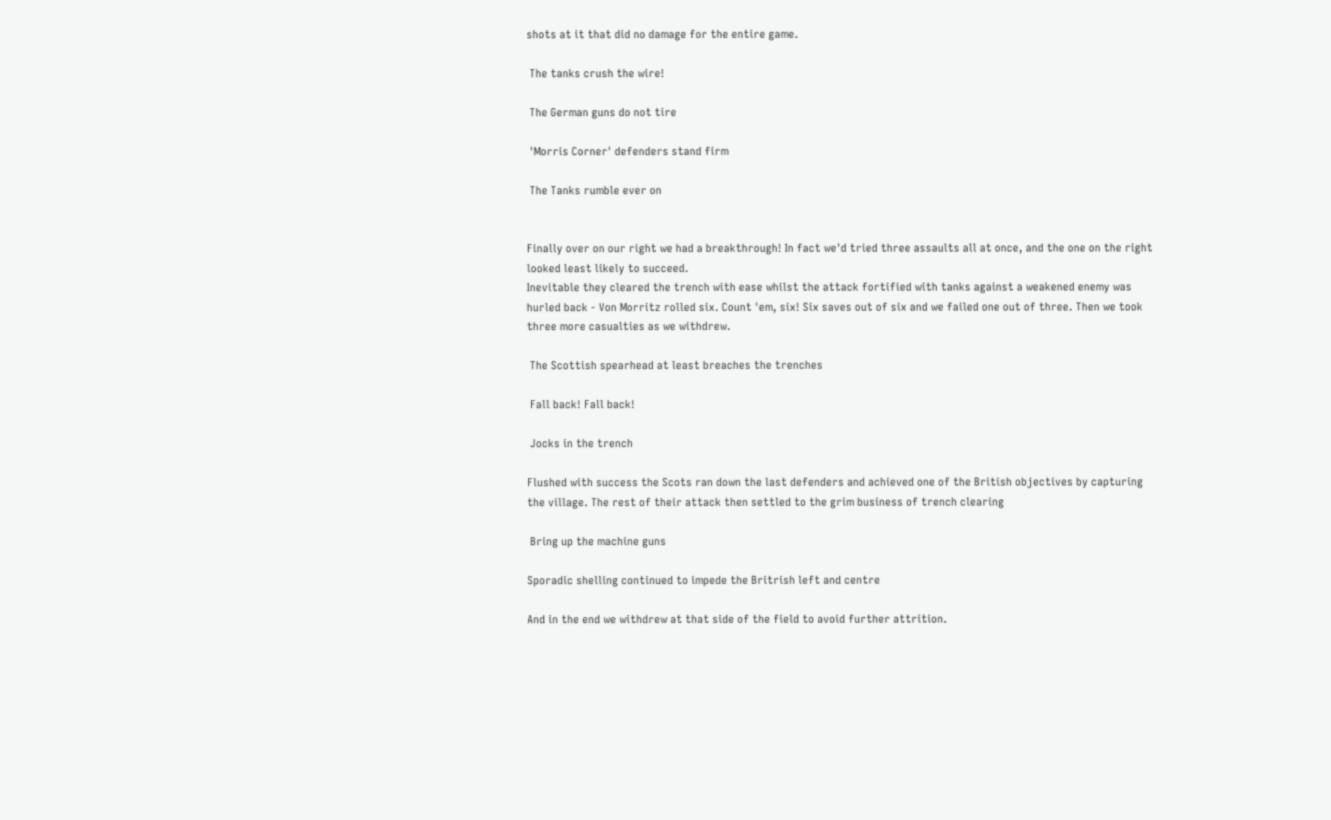shots at it that did no damage for the entire game.

 The tanks crush the wire!

 The German guns do not tire

 'Morris Corner' defenders stand firm

 The Tanks rumble ever on


Finally over on our right we had a breakthrough! In fact we'd tried three assaults all at once, and the one on the right looked least likely to succeed.
Inevitable they cleared the trench with ease whilst the attack fortified with tanks against a weakened enemy was hurled back - Von Morritz rolled six. Count 'em, six! Six saves out of six and we failed one out of three. Then we took three more casualties as we withdrew.

 The Scottish spearhead at least breaches the trenches

 Fall back! Fall back!

 Jocks in the trench

Flushed with success the Scots ran down the last defenders and achieved one of the British objectives by capturing the village. The rest of their attack then settled to the grim business of trench clearing

 Bring up the machine guns

Sporadic shelling continued to impede the Britrish left and centre

And in the end we withdrew at that side of the field to avoid further attrition.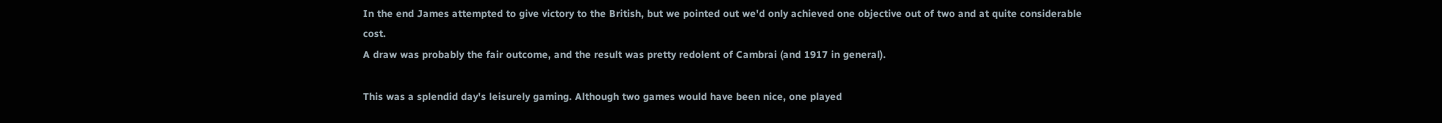In the end James attempted to give victory to the British, but we pointed out we'd only achieved one objective out of two and at quite considerable cost.
A draw was probably the fair outcome, and the result was pretty redolent of Cambrai (and 1917 in general).

This was a splendid day's leisurely gaming. Although two games would have been nice, one played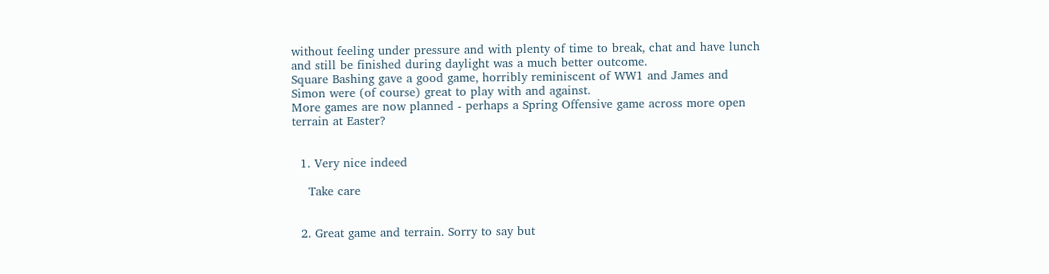without feeling under pressure and with plenty of time to break, chat and have lunch and still be finished during daylight was a much better outcome.
Square Bashing gave a good game, horribly reminiscent of WW1 and James and Simon were (of course) great to play with and against.
More games are now planned - perhaps a Spring Offensive game across more open terrain at Easter?


  1. Very nice indeed

    Take care


  2. Great game and terrain. Sorry to say but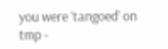you were ‘tangoed’ on tmp -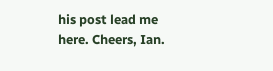his post lead me here. Cheers, Ian.